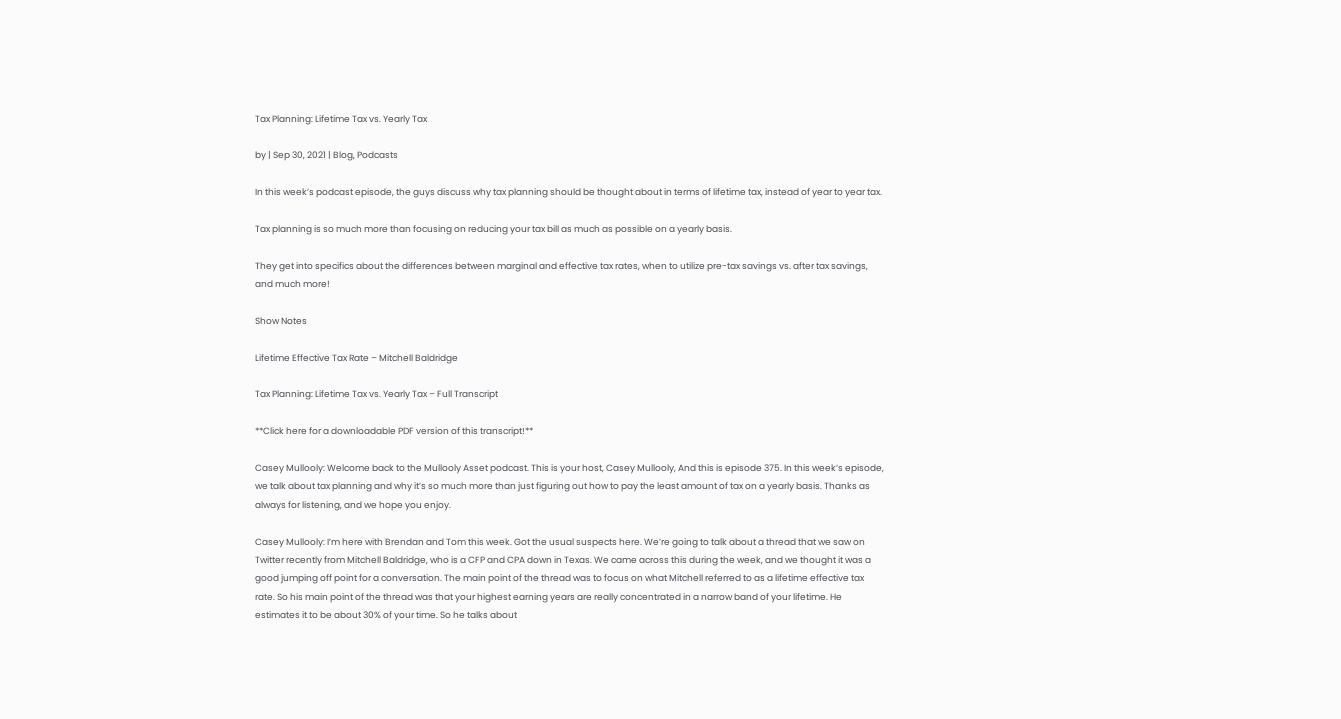Tax Planning: Lifetime Tax vs. Yearly Tax

by | Sep 30, 2021 | Blog, Podcasts

In this week’s podcast episode, the guys discuss why tax planning should be thought about in terms of lifetime tax, instead of year to year tax.

Tax planning is so much more than focusing on reducing your tax bill as much as possible on a yearly basis.

They get into specifics about the differences between marginal and effective tax rates, when to utilize pre-tax savings vs. after tax savings, and much more!

Show Notes

Lifetime Effective Tax Rate – Mitchell Baldridge

Tax Planning: Lifetime Tax vs. Yearly Tax – Full Transcript

**Click here for a downloadable PDF version of this transcript!**

Casey Mullooly: Welcome back to the Mullooly Asset podcast. This is your host, Casey Mullooly, And this is episode 375. In this week’s episode, we talk about tax planning and why it’s so much more than just figuring out how to pay the least amount of tax on a yearly basis. Thanks as always for listening, and we hope you enjoy.

Casey Mullooly: I’m here with Brendan and Tom this week. Got the usual suspects here. We’re going to talk about a thread that we saw on Twitter recently from Mitchell Baldridge, who is a CFP and CPA down in Texas. We came across this during the week, and we thought it was a good jumping off point for a conversation. The main point of the thread was to focus on what Mitchell referred to as a lifetime effective tax rate. So his main point of the thread was that your highest earning years are really concentrated in a narrow band of your lifetime. He estimates it to be about 30% of your time. So he talks about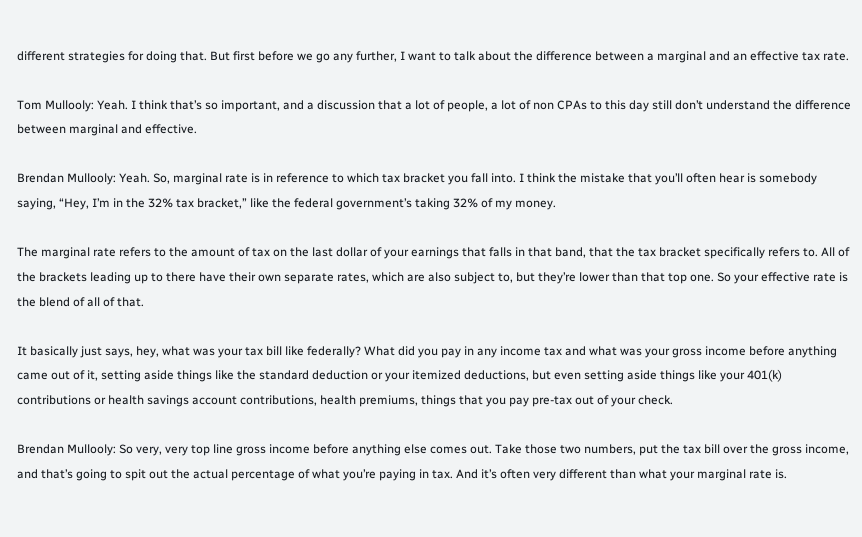different strategies for doing that. But first before we go any further, I want to talk about the difference between a marginal and an effective tax rate.

Tom Mullooly: Yeah. I think that’s so important, and a discussion that a lot of people, a lot of non CPAs to this day still don’t understand the difference between marginal and effective.

Brendan Mullooly: Yeah. So, marginal rate is in reference to which tax bracket you fall into. I think the mistake that you’ll often hear is somebody saying, “Hey, I’m in the 32% tax bracket,” like the federal government’s taking 32% of my money.

The marginal rate refers to the amount of tax on the last dollar of your earnings that falls in that band, that the tax bracket specifically refers to. All of the brackets leading up to there have their own separate rates, which are also subject to, but they’re lower than that top one. So your effective rate is the blend of all of that.

It basically just says, hey, what was your tax bill like federally? What did you pay in any income tax and what was your gross income before anything came out of it, setting aside things like the standard deduction or your itemized deductions, but even setting aside things like your 401(k) contributions or health savings account contributions, health premiums, things that you pay pre-tax out of your check.

Brendan Mullooly: So very, very top line gross income before anything else comes out. Take those two numbers, put the tax bill over the gross income, and that’s going to spit out the actual percentage of what you’re paying in tax. And it’s often very different than what your marginal rate is.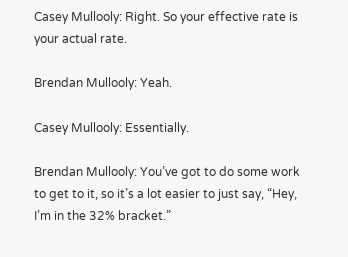Casey Mullooly: Right. So your effective rate is your actual rate.

Brendan Mullooly: Yeah.

Casey Mullooly: Essentially.

Brendan Mullooly: You’ve got to do some work to get to it, so it’s a lot easier to just say, “Hey, I’m in the 32% bracket.”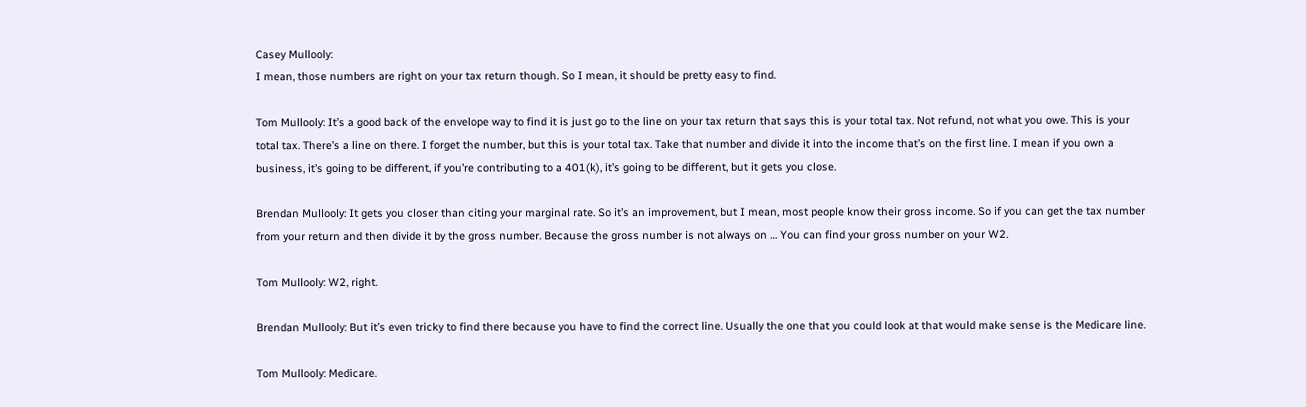Casey Mullooly:
I mean, those numbers are right on your tax return though. So I mean, it should be pretty easy to find.

Tom Mullooly: It’s a good back of the envelope way to find it is just go to the line on your tax return that says this is your total tax. Not refund, not what you owe. This is your total tax. There’s a line on there. I forget the number, but this is your total tax. Take that number and divide it into the income that’s on the first line. I mean if you own a business, it’s going to be different, if you’re contributing to a 401(k), it’s going to be different, but it gets you close.

Brendan Mullooly: It gets you closer than citing your marginal rate. So it’s an improvement, but I mean, most people know their gross income. So if you can get the tax number from your return and then divide it by the gross number. Because the gross number is not always on … You can find your gross number on your W2.

Tom Mullooly: W2, right.

Brendan Mullooly: But it’s even tricky to find there because you have to find the correct line. Usually the one that you could look at that would make sense is the Medicare line.

Tom Mullooly: Medicare.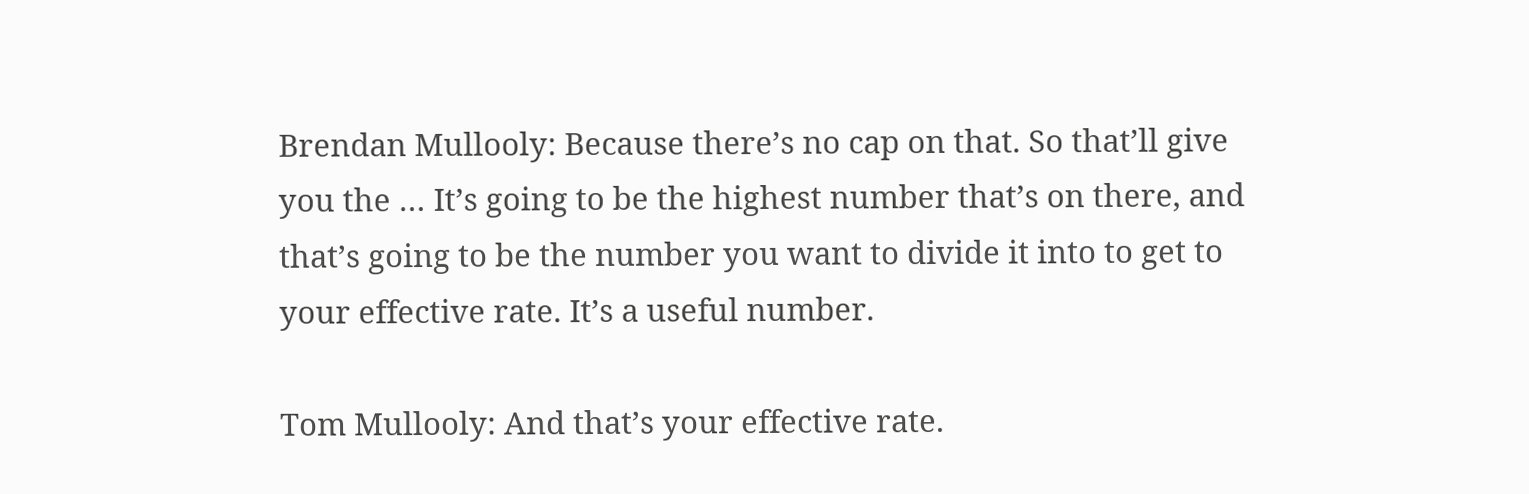Brendan Mullooly: Because there’s no cap on that. So that’ll give you the … It’s going to be the highest number that’s on there, and that’s going to be the number you want to divide it into to get to your effective rate. It’s a useful number.

Tom Mullooly: And that’s your effective rate.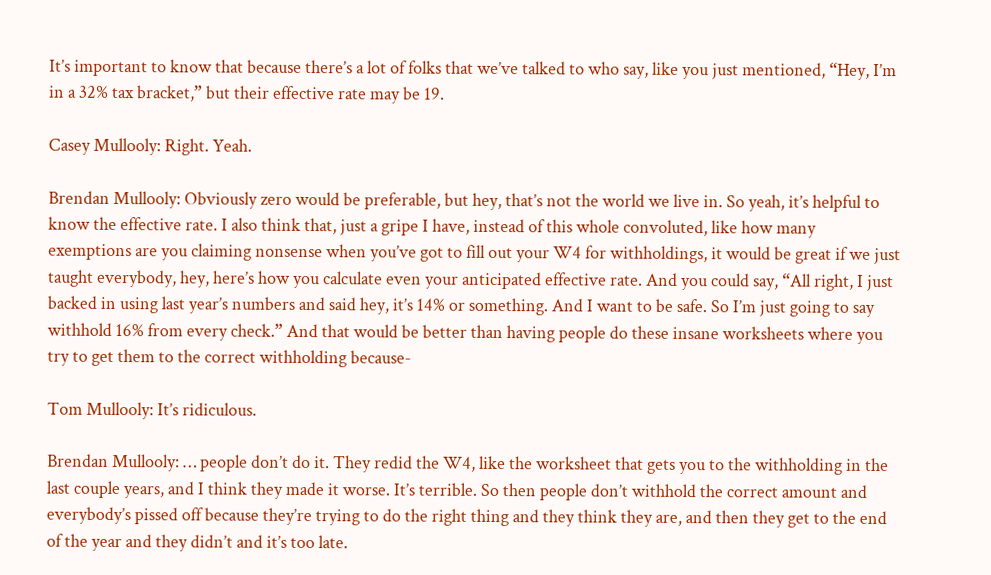It’s important to know that because there’s a lot of folks that we’ve talked to who say, like you just mentioned, “Hey, I’m in a 32% tax bracket,” but their effective rate may be 19.

Casey Mullooly: Right. Yeah.

Brendan Mullooly: Obviously zero would be preferable, but hey, that’s not the world we live in. So yeah, it’s helpful to know the effective rate. I also think that, just a gripe I have, instead of this whole convoluted, like how many exemptions are you claiming nonsense when you’ve got to fill out your W4 for withholdings, it would be great if we just taught everybody, hey, here’s how you calculate even your anticipated effective rate. And you could say, “All right, I just backed in using last year’s numbers and said hey, it’s 14% or something. And I want to be safe. So I’m just going to say withhold 16% from every check.” And that would be better than having people do these insane worksheets where you try to get them to the correct withholding because-

Tom Mullooly: It’s ridiculous.

Brendan Mullooly: … people don’t do it. They redid the W4, like the worksheet that gets you to the withholding in the last couple years, and I think they made it worse. It’s terrible. So then people don’t withhold the correct amount and everybody’s pissed off because they’re trying to do the right thing and they think they are, and then they get to the end of the year and they didn’t and it’s too late.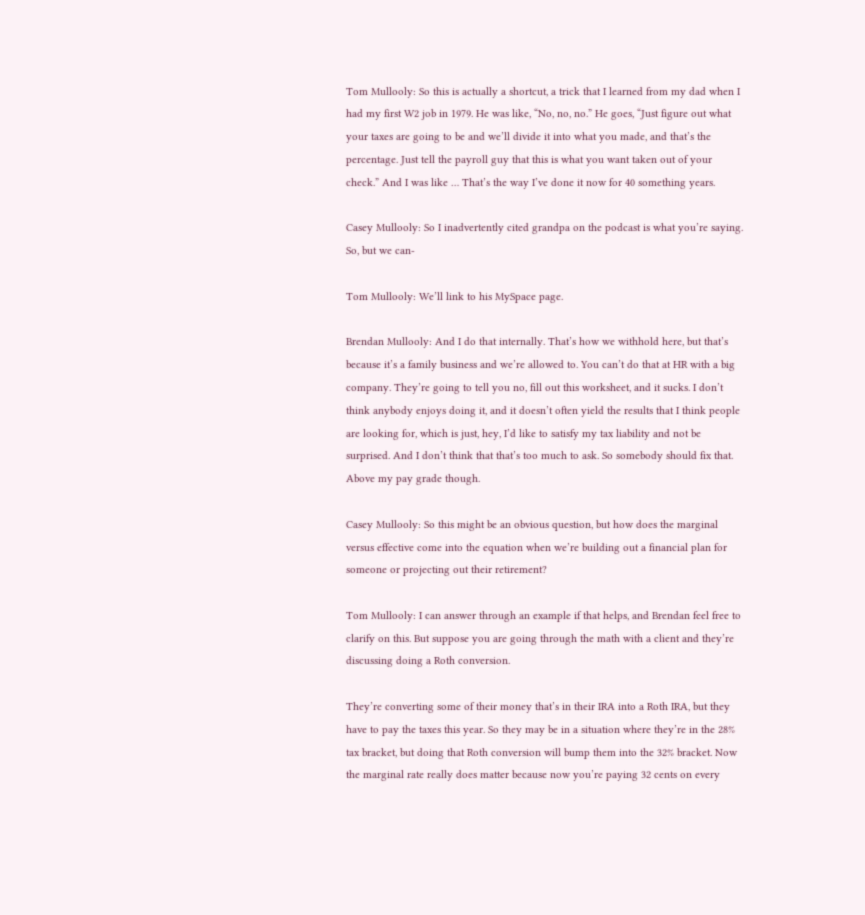Tom Mullooly: So this is actually a shortcut, a trick that I learned from my dad when I had my first W2 job in 1979. He was like, “No, no, no.” He goes, “Just figure out what your taxes are going to be and we’ll divide it into what you made, and that’s the percentage. Just tell the payroll guy that this is what you want taken out of your check.” And I was like … That’s the way I’ve done it now for 40 something years.

Casey Mullooly: So I inadvertently cited grandpa on the podcast is what you’re saying. So, but we can-

Tom Mullooly: We’ll link to his MySpace page.

Brendan Mullooly: And I do that internally. That’s how we withhold here, but that’s because it’s a family business and we’re allowed to. You can’t do that at HR with a big company. They’re going to tell you no, fill out this worksheet, and it sucks. I don’t think anybody enjoys doing it, and it doesn’t often yield the results that I think people are looking for, which is just, hey, I’d like to satisfy my tax liability and not be surprised. And I don’t think that that’s too much to ask. So somebody should fix that. Above my pay grade though.

Casey Mullooly: So this might be an obvious question, but how does the marginal versus effective come into the equation when we’re building out a financial plan for someone or projecting out their retirement?

Tom Mullooly: I can answer through an example if that helps, and Brendan feel free to clarify on this. But suppose you are going through the math with a client and they’re discussing doing a Roth conversion.

They’re converting some of their money that’s in their IRA into a Roth IRA, but they have to pay the taxes this year. So they may be in a situation where they’re in the 28% tax bracket, but doing that Roth conversion will bump them into the 32% bracket. Now the marginal rate really does matter because now you’re paying 32 cents on every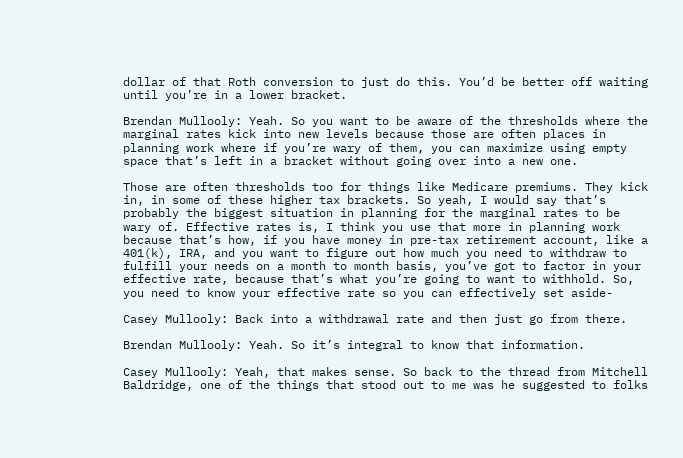dollar of that Roth conversion to just do this. You’d be better off waiting until you’re in a lower bracket.

Brendan Mullooly: Yeah. So you want to be aware of the thresholds where the marginal rates kick into new levels because those are often places in planning work where if you’re wary of them, you can maximize using empty space that’s left in a bracket without going over into a new one.

Those are often thresholds too for things like Medicare premiums. They kick in, in some of these higher tax brackets. So yeah, I would say that’s probably the biggest situation in planning for the marginal rates to be wary of. Effective rates is, I think you use that more in planning work because that’s how, if you have money in pre-tax retirement account, like a 401(k), IRA, and you want to figure out how much you need to withdraw to fulfill your needs on a month to month basis, you’ve got to factor in your effective rate, because that’s what you’re going to want to withhold. So, you need to know your effective rate so you can effectively set aside-

Casey Mullooly: Back into a withdrawal rate and then just go from there.

Brendan Mullooly: Yeah. So it’s integral to know that information.

Casey Mullooly: Yeah, that makes sense. So back to the thread from Mitchell Baldridge, one of the things that stood out to me was he suggested to folks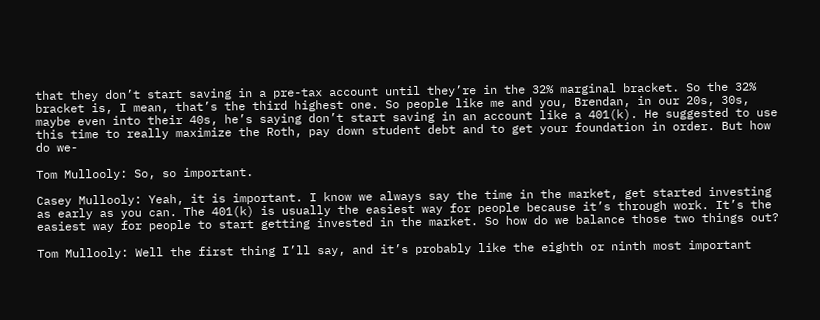that they don’t start saving in a pre-tax account until they’re in the 32% marginal bracket. So the 32% bracket is, I mean, that’s the third highest one. So people like me and you, Brendan, in our 20s, 30s, maybe even into their 40s, he’s saying don’t start saving in an account like a 401(k). He suggested to use this time to really maximize the Roth, pay down student debt and to get your foundation in order. But how do we-

Tom Mullooly: So, so important.

Casey Mullooly: Yeah, it is important. I know we always say the time in the market, get started investing as early as you can. The 401(k) is usually the easiest way for people because it’s through work. It’s the easiest way for people to start getting invested in the market. So how do we balance those two things out?

Tom Mullooly: Well the first thing I’ll say, and it’s probably like the eighth or ninth most important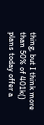thing, but I think more than 50% of 401k() plans today offer a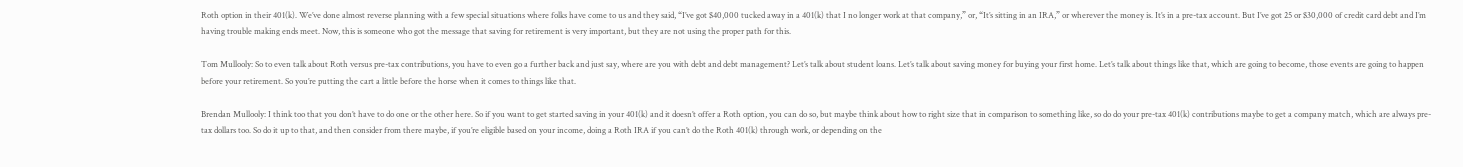Roth option in their 401(k). We’ve done almost reverse planning with a few special situations where folks have come to us and they said, “I’ve got $40,000 tucked away in a 401(k) that I no longer work at that company,” or, “It’s sitting in an IRA,” or wherever the money is. It’s in a pre-tax account. But I’ve got 25 or $30,000 of credit card debt and I’m having trouble making ends meet. Now, this is someone who got the message that saving for retirement is very important, but they are not using the proper path for this.

Tom Mullooly: So to even talk about Roth versus pre-tax contributions, you have to even go a further back and just say, where are you with debt and debt management? Let’s talk about student loans. Let’s talk about saving money for buying your first home. Let’s talk about things like that, which are going to become, those events are going to happen before your retirement. So you’re putting the cart a little before the horse when it comes to things like that.

Brendan Mullooly: I think too that you don’t have to do one or the other here. So if you want to get started saving in your 401(k) and it doesn’t offer a Roth option, you can do so, but maybe think about how to right size that in comparison to something like, so do do your pre-tax 401(k) contributions maybe to get a company match, which are always pre-tax dollars too. So do it up to that, and then consider from there maybe, if you’re eligible based on your income, doing a Roth IRA if you can’t do the Roth 401(k) through work, or depending on the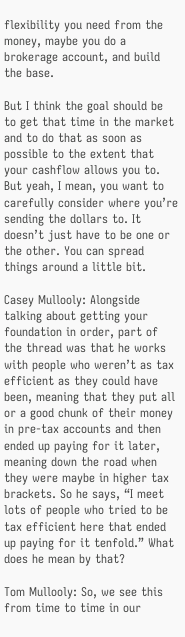flexibility you need from the money, maybe you do a brokerage account, and build the base.

But I think the goal should be to get that time in the market and to do that as soon as possible to the extent that your cashflow allows you to. But yeah, I mean, you want to carefully consider where you’re sending the dollars to. It doesn’t just have to be one or the other. You can spread things around a little bit.

Casey Mullooly: Alongside talking about getting your foundation in order, part of the thread was that he works with people who weren’t as tax efficient as they could have been, meaning that they put all or a good chunk of their money in pre-tax accounts and then ended up paying for it later, meaning down the road when they were maybe in higher tax brackets. So he says, “I meet lots of people who tried to be tax efficient here that ended up paying for it tenfold.” What does he mean by that?

Tom Mullooly: So, we see this from time to time in our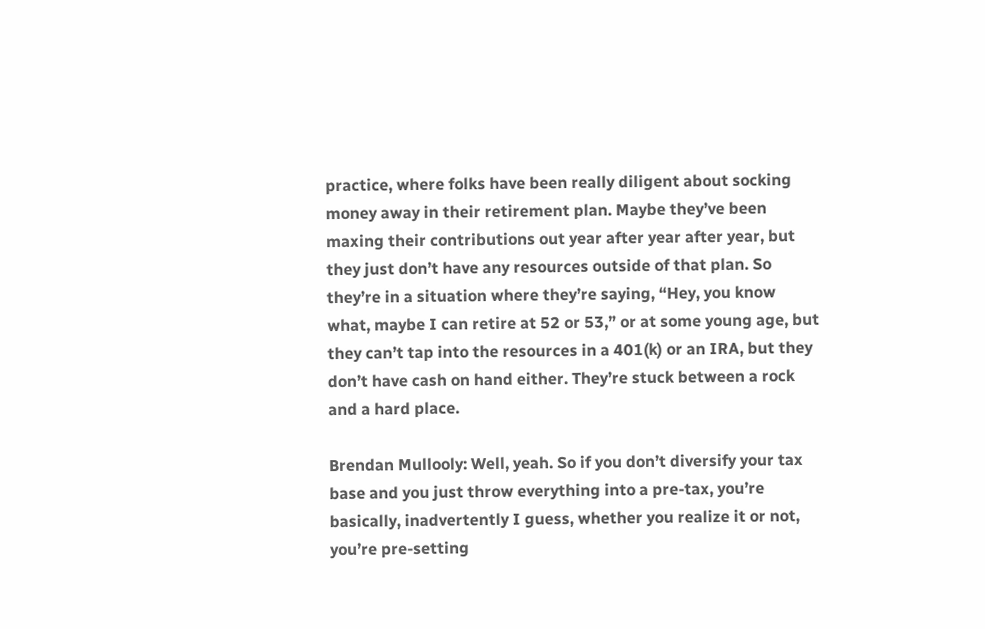practice, where folks have been really diligent about socking money away in their retirement plan. Maybe they’ve been maxing their contributions out year after year after year, but they just don’t have any resources outside of that plan. So they’re in a situation where they’re saying, “Hey, you know what, maybe I can retire at 52 or 53,” or at some young age, but they can’t tap into the resources in a 401(k) or an IRA, but they don’t have cash on hand either. They’re stuck between a rock and a hard place.

Brendan Mullooly: Well, yeah. So if you don’t diversify your tax base and you just throw everything into a pre-tax, you’re basically, inadvertently I guess, whether you realize it or not, you’re pre-setting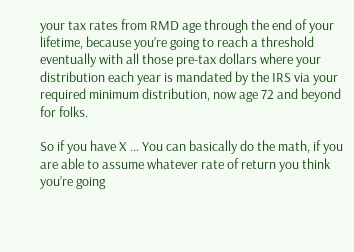your tax rates from RMD age through the end of your lifetime, because you’re going to reach a threshold eventually with all those pre-tax dollars where your distribution each year is mandated by the IRS via your required minimum distribution, now age 72 and beyond for folks.

So if you have X … You can basically do the math, if you are able to assume whatever rate of return you think you’re going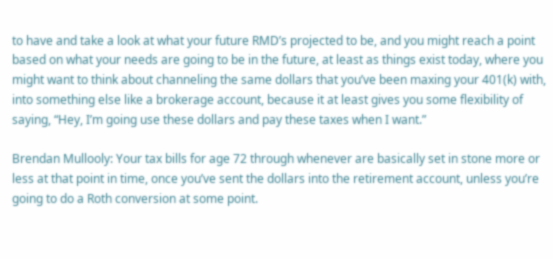to have and take a look at what your future RMD’s projected to be, and you might reach a point based on what your needs are going to be in the future, at least as things exist today, where you might want to think about channeling the same dollars that you’ve been maxing your 401(k) with, into something else like a brokerage account, because it at least gives you some flexibility of saying, “Hey, I’m going use these dollars and pay these taxes when I want.”

Brendan Mullooly: Your tax bills for age 72 through whenever are basically set in stone more or less at that point in time, once you’ve sent the dollars into the retirement account, unless you’re going to do a Roth conversion at some point.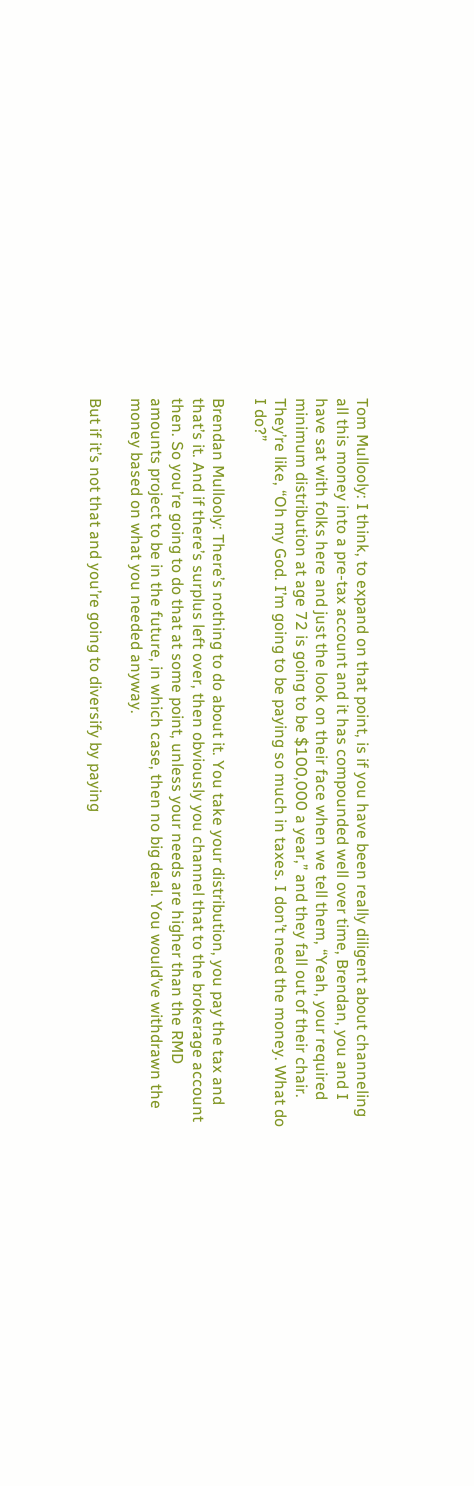Tom Mullooly: I think, to expand on that point, is if you have been really diligent about channeling all this money into a pre-tax account and it has compounded well over time, Brendan, you and I have sat with folks here and just the look on their face when we tell them, “Yeah, your required minimum distribution at age 72 is going to be $100,000 a year,” and they fall out of their chair. They’re like, “Oh my God. I’m going to be paying so much in taxes. I don’t need the money. What do I do?”

Brendan Mullooly: There’s nothing to do about it. You take your distribution, you pay the tax and that’s it. And if there’s surplus left over, then obviously you channel that to the brokerage account then. So you’re going to do that at some point, unless your needs are higher than the RMD amounts project to be in the future, in which case, then no big deal. You would’ve withdrawn the money based on what you needed anyway.

But if it’s not that and you’re going to diversify by paying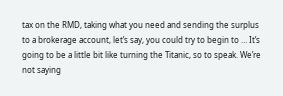tax on the RMD, taking what you need and sending the surplus to a brokerage account, let’s say, you could try to begin to … It’s going to be a little bit like turning the Titanic, so to speak. We’re not saying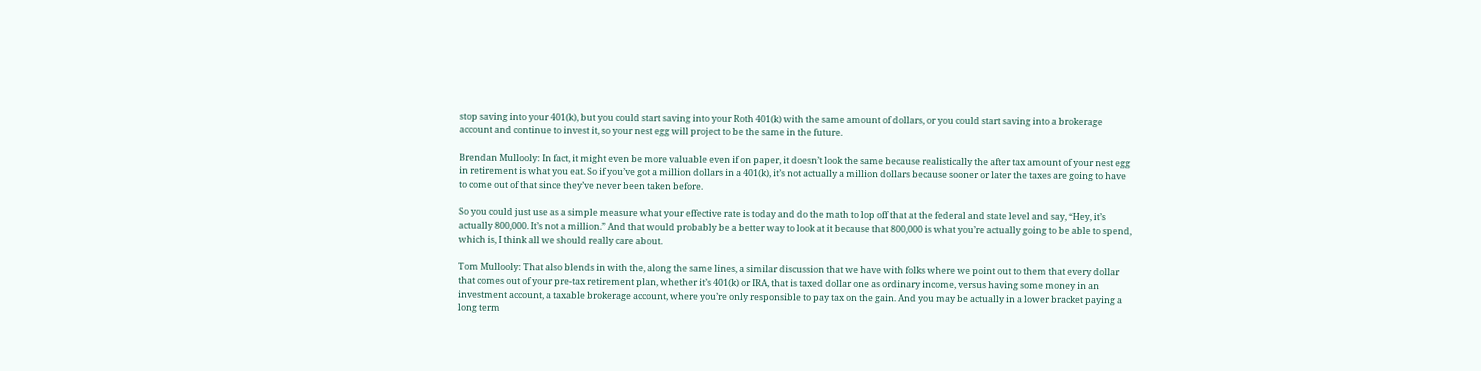stop saving into your 401(k), but you could start saving into your Roth 401(k) with the same amount of dollars, or you could start saving into a brokerage account and continue to invest it, so your nest egg will project to be the same in the future.

Brendan Mullooly: In fact, it might even be more valuable even if on paper, it doesn’t look the same because realistically the after tax amount of your nest egg in retirement is what you eat. So if you’ve got a million dollars in a 401(k), it’s not actually a million dollars because sooner or later the taxes are going to have to come out of that since they’ve never been taken before.

So you could just use as a simple measure what your effective rate is today and do the math to lop off that at the federal and state level and say, “Hey, it’s actually 800,000. It’s not a million.” And that would probably be a better way to look at it because that 800,000 is what you’re actually going to be able to spend, which is, I think all we should really care about.

Tom Mullooly: That also blends in with the, along the same lines, a similar discussion that we have with folks where we point out to them that every dollar that comes out of your pre-tax retirement plan, whether it’s 401(k) or IRA, that is taxed dollar one as ordinary income, versus having some money in an investment account, a taxable brokerage account, where you’re only responsible to pay tax on the gain. And you may be actually in a lower bracket paying a long term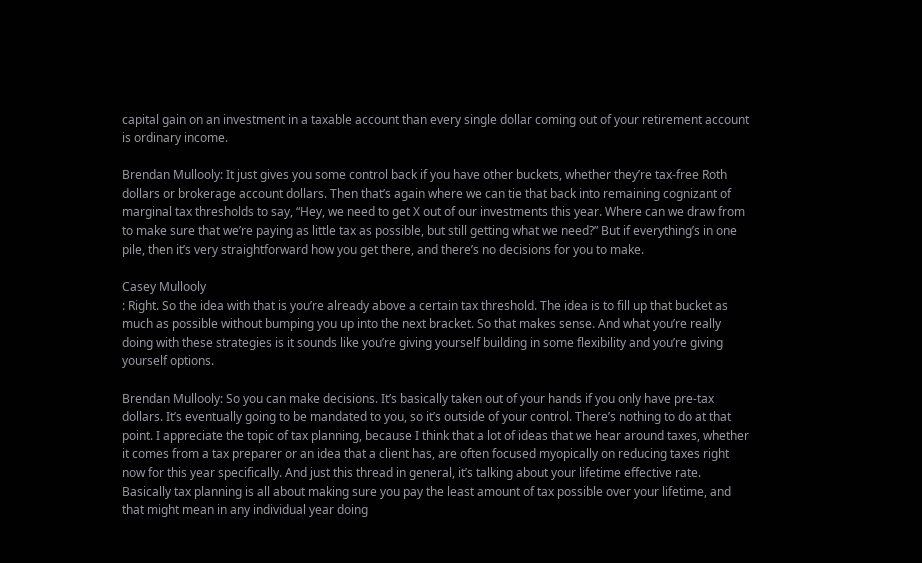capital gain on an investment in a taxable account than every single dollar coming out of your retirement account is ordinary income.

Brendan Mullooly: It just gives you some control back if you have other buckets, whether they’re tax-free Roth dollars or brokerage account dollars. Then that’s again where we can tie that back into remaining cognizant of marginal tax thresholds to say, “Hey, we need to get X out of our investments this year. Where can we draw from to make sure that we’re paying as little tax as possible, but still getting what we need?” But if everything’s in one pile, then it’s very straightforward how you get there, and there’s no decisions for you to make.

Casey Mullooly
: Right. So the idea with that is you’re already above a certain tax threshold. The idea is to fill up that bucket as much as possible without bumping you up into the next bracket. So that makes sense. And what you’re really doing with these strategies is it sounds like you’re giving yourself building in some flexibility and you’re giving yourself options.

Brendan Mullooly: So you can make decisions. It’s basically taken out of your hands if you only have pre-tax dollars. It’s eventually going to be mandated to you, so it’s outside of your control. There’s nothing to do at that point. I appreciate the topic of tax planning, because I think that a lot of ideas that we hear around taxes, whether it comes from a tax preparer or an idea that a client has, are often focused myopically on reducing taxes right now for this year specifically. And just this thread in general, it’s talking about your lifetime effective rate. Basically tax planning is all about making sure you pay the least amount of tax possible over your lifetime, and that might mean in any individual year doing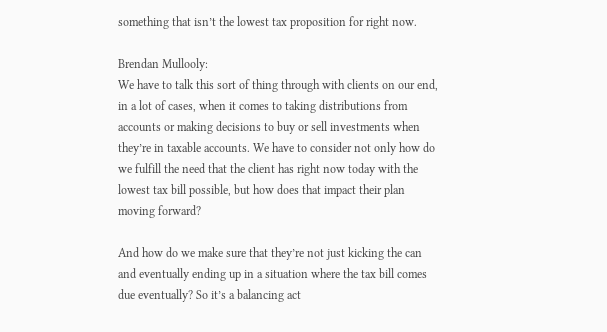something that isn’t the lowest tax proposition for right now.

Brendan Mullooly:
We have to talk this sort of thing through with clients on our end, in a lot of cases, when it comes to taking distributions from accounts or making decisions to buy or sell investments when they’re in taxable accounts. We have to consider not only how do we fulfill the need that the client has right now today with the lowest tax bill possible, but how does that impact their plan moving forward?

And how do we make sure that they’re not just kicking the can and eventually ending up in a situation where the tax bill comes due eventually? So it’s a balancing act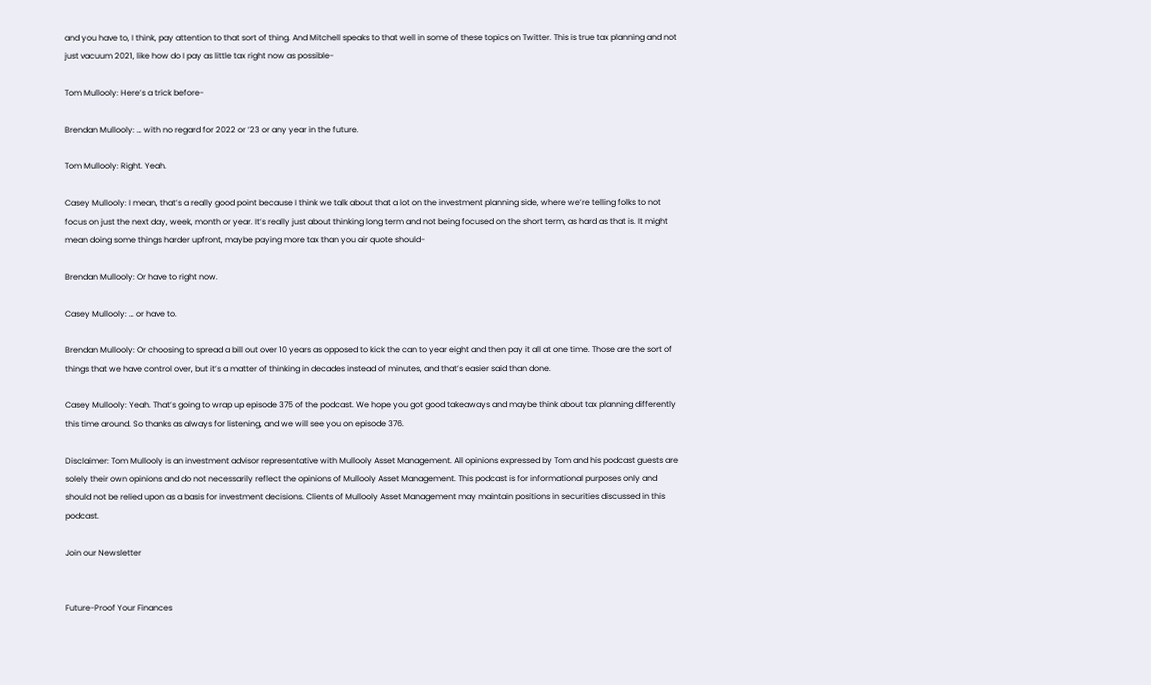and you have to, I think, pay attention to that sort of thing. And Mitchell speaks to that well in some of these topics on Twitter. This is true tax planning and not just vacuum 2021, like how do I pay as little tax right now as possible-

Tom Mullooly: Here’s a trick before-

Brendan Mullooly: … with no regard for 2022 or ’23 or any year in the future.

Tom Mullooly: Right. Yeah.

Casey Mullooly: I mean, that’s a really good point because I think we talk about that a lot on the investment planning side, where we’re telling folks to not focus on just the next day, week, month or year. It’s really just about thinking long term and not being focused on the short term, as hard as that is. It might mean doing some things harder upfront, maybe paying more tax than you air quote should-

Brendan Mullooly: Or have to right now.

Casey Mullooly: … or have to.

Brendan Mullooly: Or choosing to spread a bill out over 10 years as opposed to kick the can to year eight and then pay it all at one time. Those are the sort of things that we have control over, but it’s a matter of thinking in decades instead of minutes, and that’s easier said than done.

Casey Mullooly: Yeah. That’s going to wrap up episode 375 of the podcast. We hope you got good takeaways and maybe think about tax planning differently this time around. So thanks as always for listening, and we will see you on episode 376.

Disclaimer: Tom Mullooly is an investment advisor representative with Mullooly Asset Management. All opinions expressed by Tom and his podcast guests are solely their own opinions and do not necessarily reflect the opinions of Mullooly Asset Management. This podcast is for informational purposes only and should not be relied upon as a basis for investment decisions. Clients of Mullooly Asset Management may maintain positions in securities discussed in this podcast.

Join our Newsletter


Future-Proof Your Finances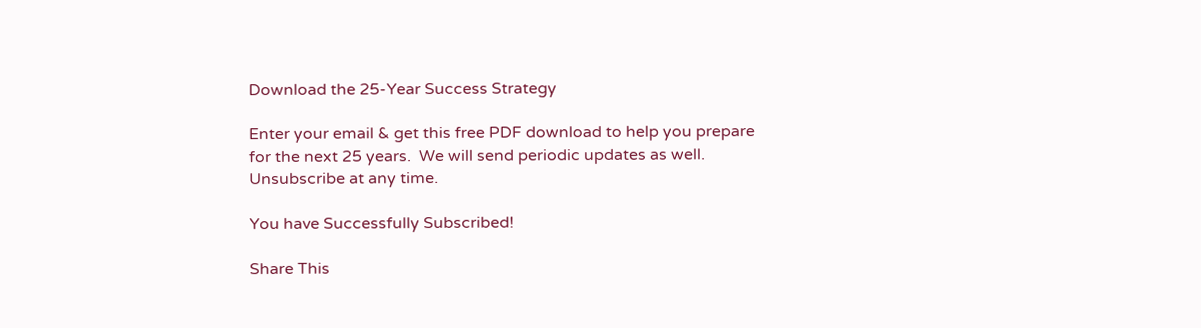Download the 25-Year Success Strategy

Enter your email & get this free PDF download to help you prepare for the next 25 years.  We will send periodic updates as well. Unsubscribe at any time.

You have Successfully Subscribed!

Share This